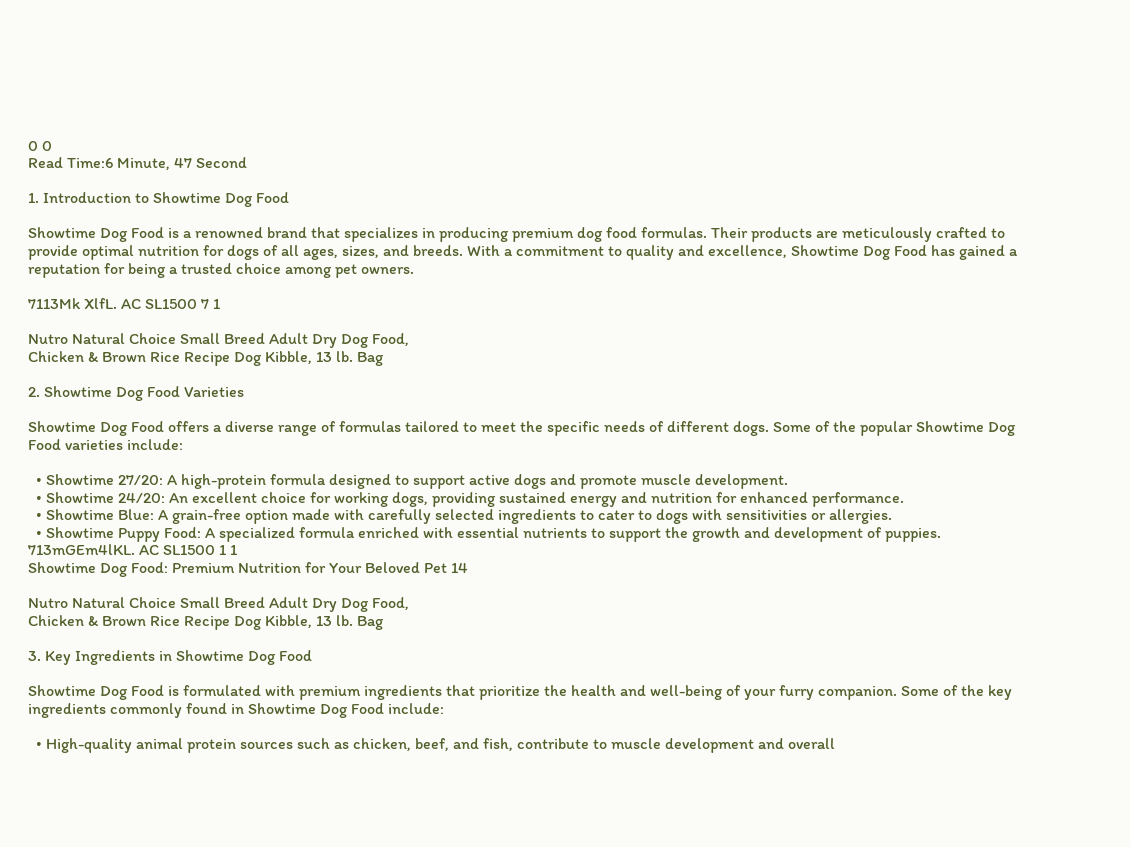0 0
Read Time:6 Minute, 47 Second

1. Introduction to Showtime Dog Food

Showtime Dog Food is a renowned brand that specializes in producing premium dog food formulas. Their products are meticulously crafted to provide optimal nutrition for dogs of all ages, sizes, and breeds. With a commitment to quality and excellence, Showtime Dog Food has gained a reputation for being a trusted choice among pet owners.

7113Mk XlfL. AC SL1500 7 1

Nutro Natural Choice Small Breed Adult Dry Dog Food,
Chicken & Brown Rice Recipe Dog Kibble, 13 lb. Bag

2. Showtime Dog Food Varieties

Showtime Dog Food offers a diverse range of formulas tailored to meet the specific needs of different dogs. Some of the popular Showtime Dog Food varieties include:

  • Showtime 27/20: A high-protein formula designed to support active dogs and promote muscle development.
  • Showtime 24/20: An excellent choice for working dogs, providing sustained energy and nutrition for enhanced performance.
  • Showtime Blue: A grain-free option made with carefully selected ingredients to cater to dogs with sensitivities or allergies.
  • Showtime Puppy Food: A specialized formula enriched with essential nutrients to support the growth and development of puppies.
713mGEm4lKL. AC SL1500 1 1
Showtime Dog Food: Premium Nutrition for Your Beloved Pet 14

Nutro Natural Choice Small Breed Adult Dry Dog Food,
Chicken & Brown Rice Recipe Dog Kibble, 13 lb. Bag

3. Key Ingredients in Showtime Dog Food

Showtime Dog Food is formulated with premium ingredients that prioritize the health and well-being of your furry companion. Some of the key ingredients commonly found in Showtime Dog Food include:

  • High-quality animal protein sources such as chicken, beef, and fish, contribute to muscle development and overall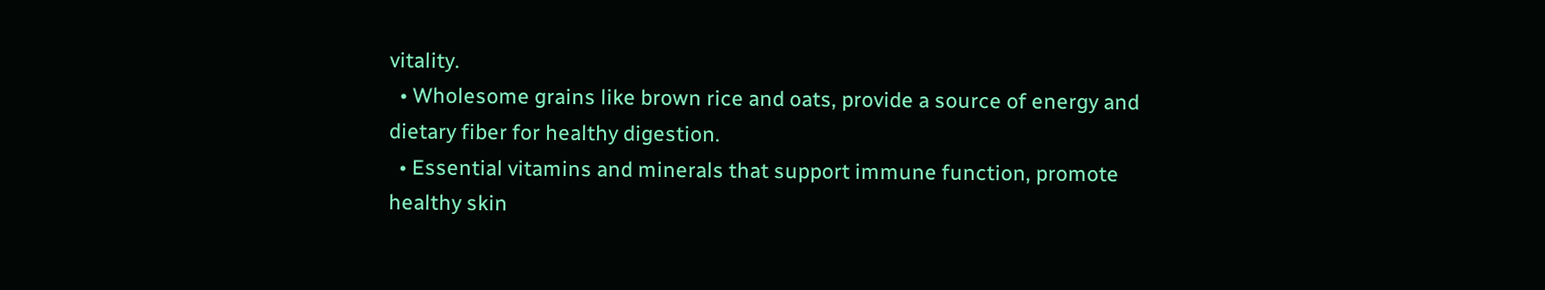vitality.
  • Wholesome grains like brown rice and oats, provide a source of energy and dietary fiber for healthy digestion.
  • Essential vitamins and minerals that support immune function, promote healthy skin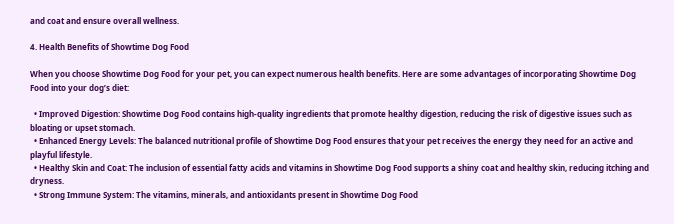and coat and ensure overall wellness.

4. Health Benefits of Showtime Dog Food

When you choose Showtime Dog Food for your pet, you can expect numerous health benefits. Here are some advantages of incorporating Showtime Dog Food into your dog’s diet:

  • Improved Digestion: Showtime Dog Food contains high-quality ingredients that promote healthy digestion, reducing the risk of digestive issues such as bloating or upset stomach.
  • Enhanced Energy Levels: The balanced nutritional profile of Showtime Dog Food ensures that your pet receives the energy they need for an active and playful lifestyle.
  • Healthy Skin and Coat: The inclusion of essential fatty acids and vitamins in Showtime Dog Food supports a shiny coat and healthy skin, reducing itching and dryness.
  • Strong Immune System: The vitamins, minerals, and antioxidants present in Showtime Dog Food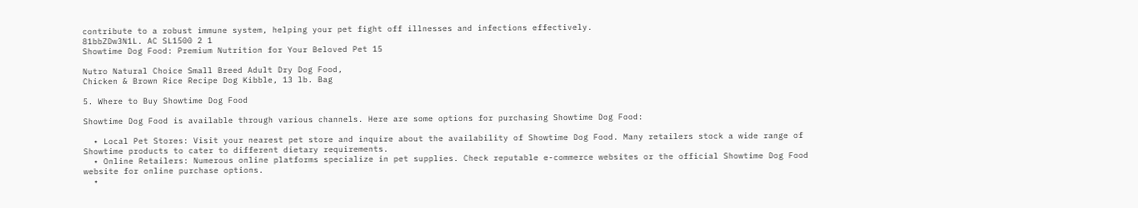contribute to a robust immune system, helping your pet fight off illnesses and infections effectively.
81bbZDw3N1L. AC SL1500 2 1
Showtime Dog Food: Premium Nutrition for Your Beloved Pet 15

Nutro Natural Choice Small Breed Adult Dry Dog Food,
Chicken & Brown Rice Recipe Dog Kibble, 13 lb. Bag

5. Where to Buy Showtime Dog Food

Showtime Dog Food is available through various channels. Here are some options for purchasing Showtime Dog Food:

  • Local Pet Stores: Visit your nearest pet store and inquire about the availability of Showtime Dog Food. Many retailers stock a wide range of Showtime products to cater to different dietary requirements.
  • Online Retailers: Numerous online platforms specialize in pet supplies. Check reputable e-commerce websites or the official Showtime Dog Food website for online purchase options.
  •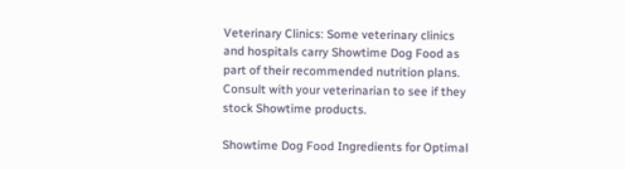Veterinary Clinics: Some veterinary clinics and hospitals carry Showtime Dog Food as part of their recommended nutrition plans. Consult with your veterinarian to see if they stock Showtime products.

Showtime Dog Food Ingredients for Optimal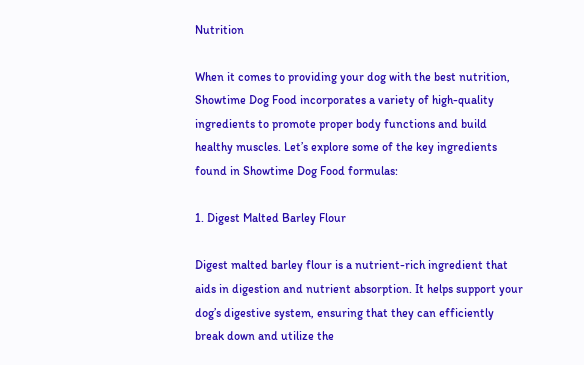Nutrition

When it comes to providing your dog with the best nutrition, Showtime Dog Food incorporates a variety of high-quality ingredients to promote proper body functions and build healthy muscles. Let’s explore some of the key ingredients found in Showtime Dog Food formulas:

1. Digest Malted Barley Flour

Digest malted barley flour is a nutrient-rich ingredient that aids in digestion and nutrient absorption. It helps support your dog’s digestive system, ensuring that they can efficiently break down and utilize the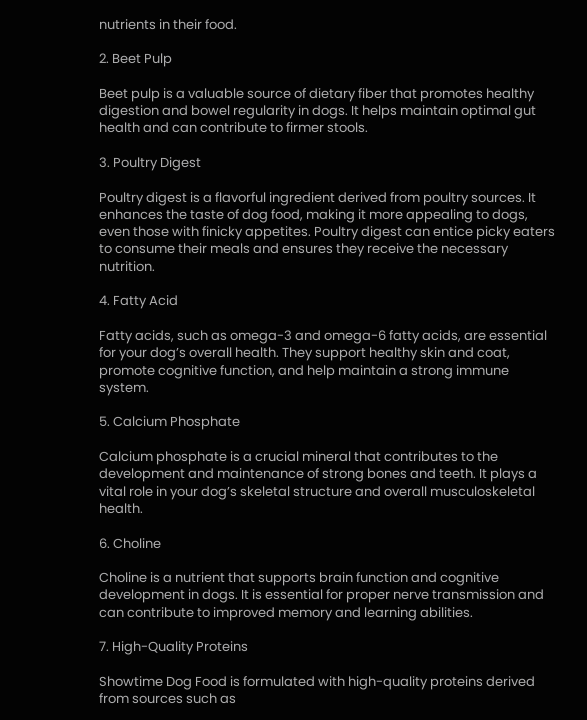nutrients in their food.

2. Beet Pulp

Beet pulp is a valuable source of dietary fiber that promotes healthy digestion and bowel regularity in dogs. It helps maintain optimal gut health and can contribute to firmer stools.

3. Poultry Digest

Poultry digest is a flavorful ingredient derived from poultry sources. It enhances the taste of dog food, making it more appealing to dogs, even those with finicky appetites. Poultry digest can entice picky eaters to consume their meals and ensures they receive the necessary nutrition.

4. Fatty Acid

Fatty acids, such as omega-3 and omega-6 fatty acids, are essential for your dog’s overall health. They support healthy skin and coat, promote cognitive function, and help maintain a strong immune system.

5. Calcium Phosphate

Calcium phosphate is a crucial mineral that contributes to the development and maintenance of strong bones and teeth. It plays a vital role in your dog’s skeletal structure and overall musculoskeletal health.

6. Choline

Choline is a nutrient that supports brain function and cognitive development in dogs. It is essential for proper nerve transmission and can contribute to improved memory and learning abilities.

7. High-Quality Proteins

Showtime Dog Food is formulated with high-quality proteins derived from sources such as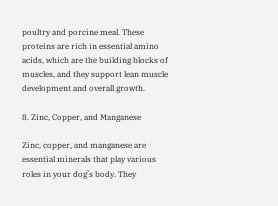poultry and porcine meal. These proteins are rich in essential amino acids, which are the building blocks of muscles, and they support lean muscle development and overall growth.

8. Zinc, Copper, and Manganese

Zinc, copper, and manganese are essential minerals that play various roles in your dog’s body. They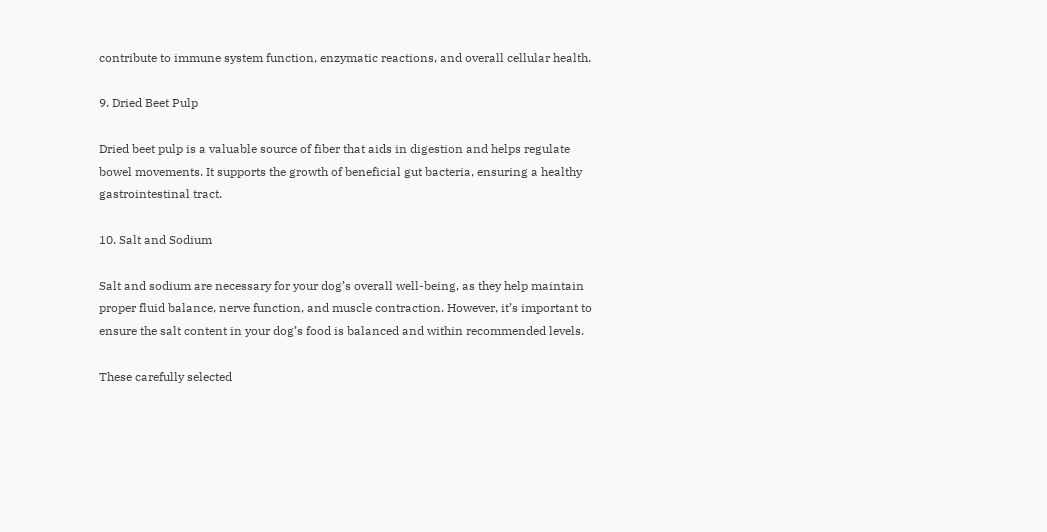contribute to immune system function, enzymatic reactions, and overall cellular health.

9. Dried Beet Pulp

Dried beet pulp is a valuable source of fiber that aids in digestion and helps regulate bowel movements. It supports the growth of beneficial gut bacteria, ensuring a healthy gastrointestinal tract.

10. Salt and Sodium

Salt and sodium are necessary for your dog’s overall well-being, as they help maintain proper fluid balance, nerve function, and muscle contraction. However, it’s important to ensure the salt content in your dog’s food is balanced and within recommended levels.

These carefully selected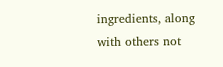ingredients, along with others not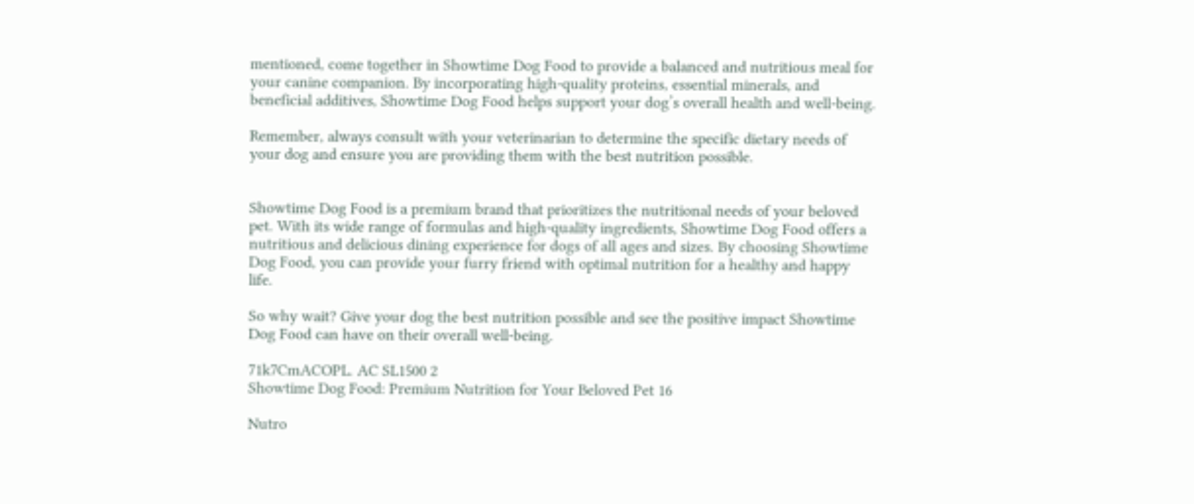mentioned, come together in Showtime Dog Food to provide a balanced and nutritious meal for your canine companion. By incorporating high-quality proteins, essential minerals, and beneficial additives, Showtime Dog Food helps support your dog’s overall health and well-being.

Remember, always consult with your veterinarian to determine the specific dietary needs of your dog and ensure you are providing them with the best nutrition possible.


Showtime Dog Food is a premium brand that prioritizes the nutritional needs of your beloved pet. With its wide range of formulas and high-quality ingredients, Showtime Dog Food offers a nutritious and delicious dining experience for dogs of all ages and sizes. By choosing Showtime Dog Food, you can provide your furry friend with optimal nutrition for a healthy and happy life.

So why wait? Give your dog the best nutrition possible and see the positive impact Showtime Dog Food can have on their overall well-being.

71k7CmACOPL. AC SL1500 2
Showtime Dog Food: Premium Nutrition for Your Beloved Pet 16

Nutro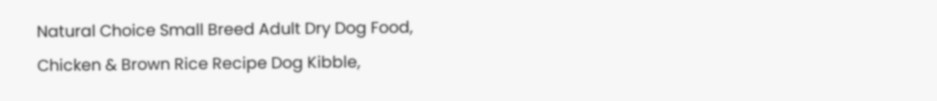Natural Choice Small Breed Adult Dry Dog Food,
Chicken & Brown Rice Recipe Dog Kibble,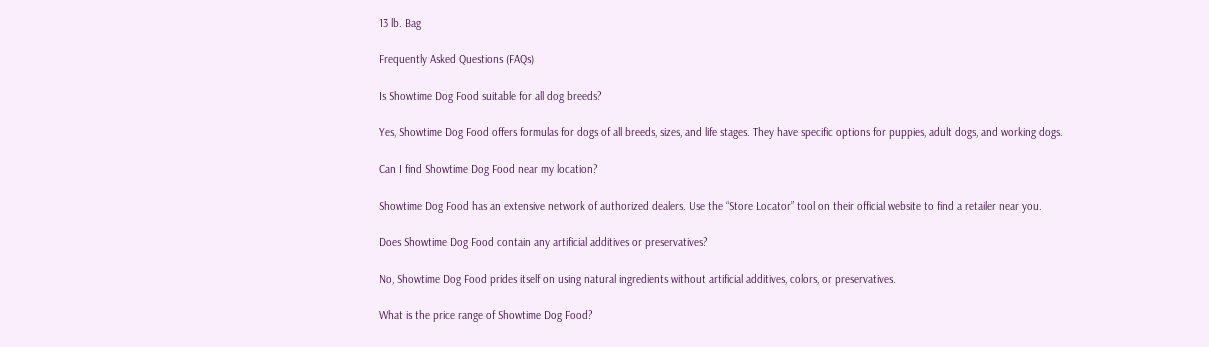13 lb. Bag

Frequently Asked Questions (FAQs)

Is Showtime Dog Food suitable for all dog breeds?

Yes, Showtime Dog Food offers formulas for dogs of all breeds, sizes, and life stages. They have specific options for puppies, adult dogs, and working dogs.

Can I find Showtime Dog Food near my location?

Showtime Dog Food has an extensive network of authorized dealers. Use the “Store Locator” tool on their official website to find a retailer near you.

Does Showtime Dog Food contain any artificial additives or preservatives?

No, Showtime Dog Food prides itself on using natural ingredients without artificial additives, colors, or preservatives.

What is the price range of Showtime Dog Food?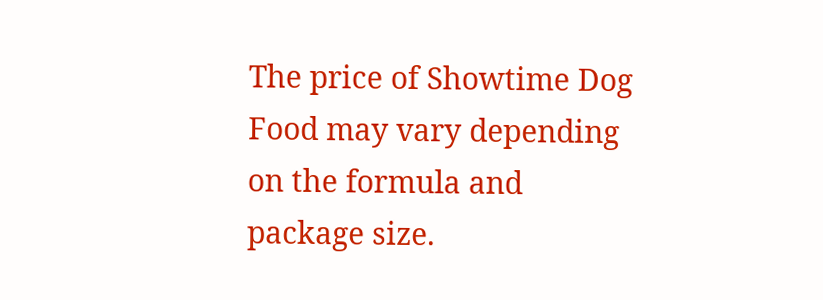The price of Showtime Dog Food may vary depending on the formula and package size.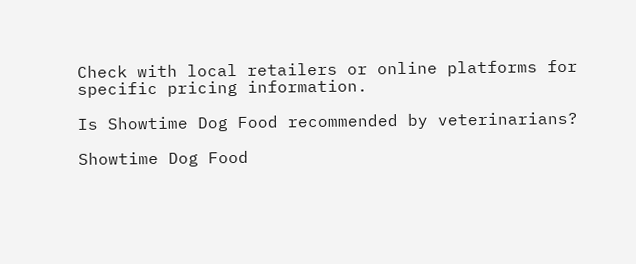Check with local retailers or online platforms for specific pricing information.

Is Showtime Dog Food recommended by veterinarians?

Showtime Dog Food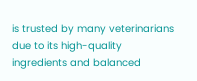is trusted by many veterinarians due to its high-quality ingredients and balanced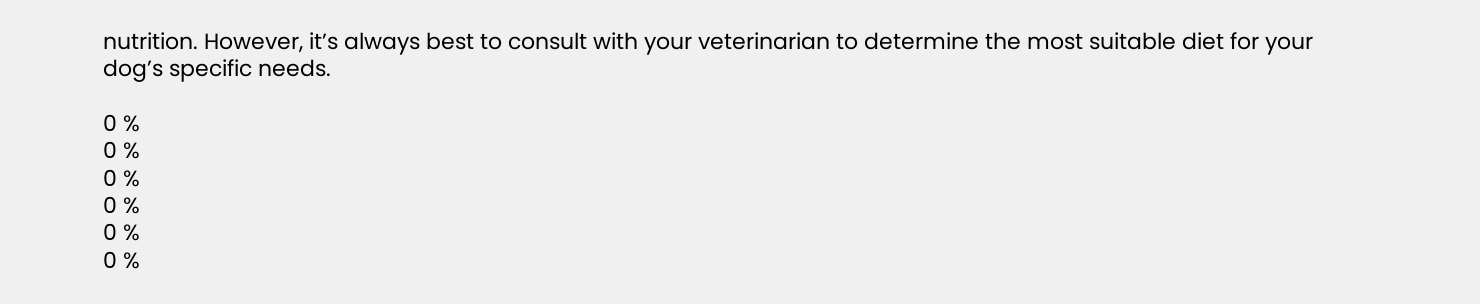nutrition. However, it’s always best to consult with your veterinarian to determine the most suitable diet for your dog’s specific needs.

0 %
0 %
0 %
0 %
0 %
0 %